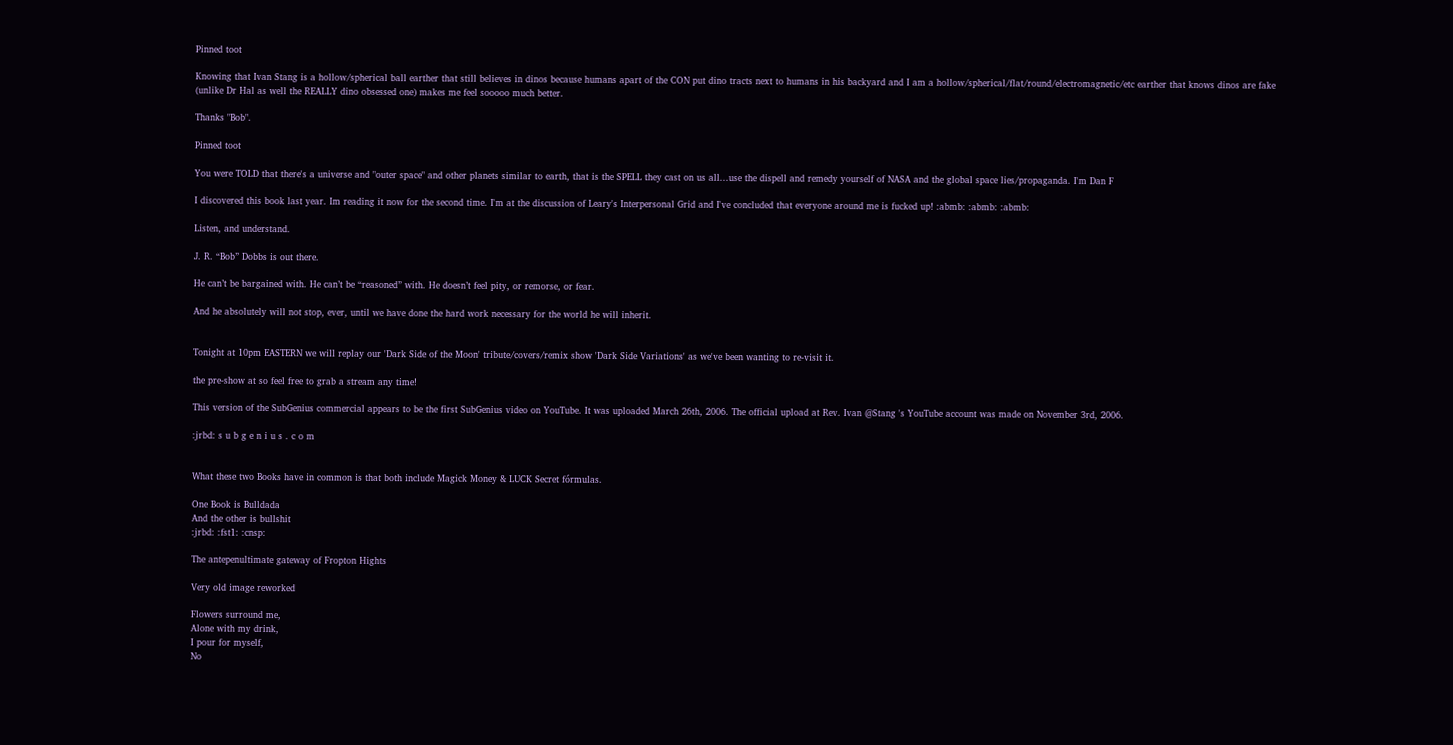Pinned toot

Knowing that Ivan Stang is a hollow/spherical ball earther that still believes in dinos because humans apart of the CON put dino tracts next to humans in his backyard and I am a hollow/spherical/flat/round/electromagnetic/etc earther that knows dinos are fake (unlike Dr Hal as well the REALLY dino obsessed one) makes me feel sooooo much better.

Thanks "Bob".

Pinned toot

You were TOLD that there's a universe and "outer space" and other planets similar to earth, that is the SPELL they cast on us all...use the dispell and remedy yourself of NASA and the global space lies/propaganda. I'm Dan F

I discovered this book last year. Im reading it now for the second time. I'm at the discussion of Leary's Interpersonal Grid and I've concluded that everyone around me is fucked up! :abmb: :abmb: :abmb:

Listen, and understand.

J. R. “Bob” Dobbs is out there.

He can’t be bargained with. He can’t be “reasoned” with. He doesn’t feel pity, or remorse, or fear.

And he absolutely will not stop, ever, until we have done the hard work necessary for the world he will inherit.


Tonight at 10pm EASTERN we will replay our 'Dark Side of the Moon' tribute/covers/remix show 'Dark Side Variations' as we've been wanting to re-visit it.

the pre-show at so feel free to grab a stream any time!

This version of the SubGenius commercial appears to be the first SubGenius video on YouTube. It was uploaded March 26th, 2006. The official upload at Rev. Ivan @Stang 's YouTube account was made on November 3rd, 2006.

:jrbd: s u b g e n i u s . c o m


What these two Books have in common is that both include Magick Money & LUCK Secret fórmulas.

One Book is Bulldada
And the other is bullshit
:jrbd: :fst1: :cnsp:

The antepenultimate gateway of Fropton Hights

Very old image reworked

Flowers surround me,
Alone with my drink,
I pour for myself,
No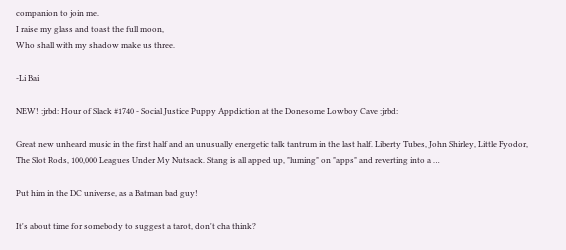companion to join me.
I raise my glass and toast the full moon,
Who shall with my shadow make us three.

-Li Bai

NEW! :jrbd: Hour of Slack #1740 - Social Justice Puppy Appdiction at the Donesome Lowboy Cave :jrbd:

Great new unheard music in the first half and an unusually energetic talk tantrum in the last half. Liberty Tubes, John Shirley, Little Fyodor, The Slot Rods, 100,000 Leagues Under My Nutsack. Stang is all apped up, "luming" on "apps" and reverting into a …

Put him in the DC universe, as a Batman bad guy!

It's about time for somebody to suggest a tarot, don't cha think?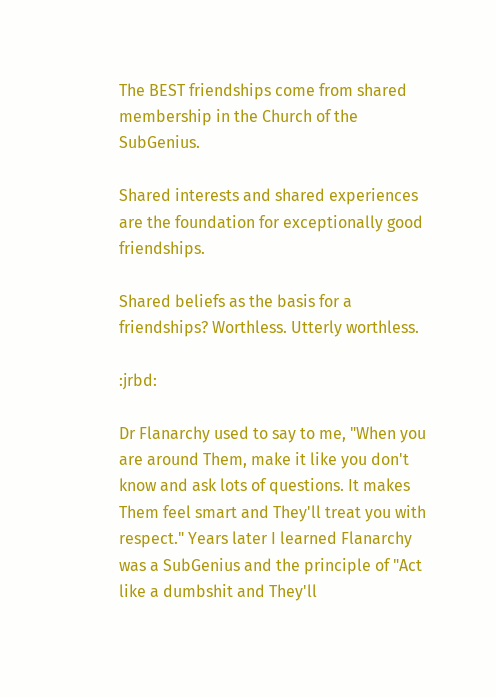The BEST friendships come from shared membership in the Church of the SubGenius.

Shared interests and shared experiences are the foundation for exceptionally good friendships.

Shared beliefs as the basis for a friendships? Worthless. Utterly worthless.

:jrbd:

Dr Flanarchy used to say to me, "When you are around Them, make it like you don't know and ask lots of questions. It makes Them feel smart and They'll treat you with respect." Years later I learned Flanarchy was a SubGenius and the principle of "Act like a dumbshit and They'll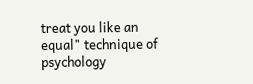treat you like an equal" technique of psychology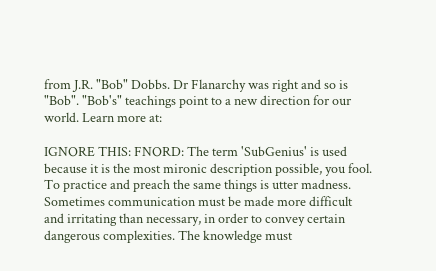from J.R. "Bob" Dobbs. Dr Flanarchy was right and so is "Bob". "Bob's" teachings point to a new direction for our world. Learn more at:

IGNORE THIS: FNORD: The term 'SubGenius' is used because it is the most mironic description possible, you fool. To practice and preach the same things is utter madness. Sometimes communication must be made more difficult and irritating than necessary, in order to convey certain dangerous complexities. The knowledge must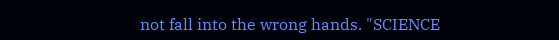not fall into the wrong hands. "SCIENCE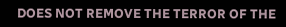DOES NOT REMOVE THE TERROR OF THE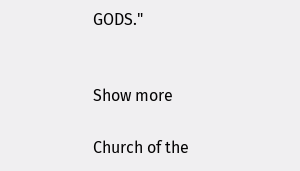GODS."


Show more

Church of the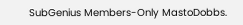SubGenius Members-Only MastoDobbs.